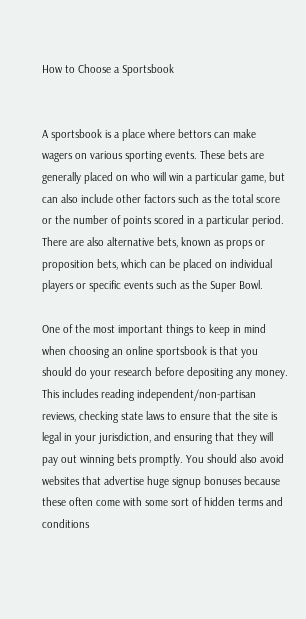How to Choose a Sportsbook


A sportsbook is a place where bettors can make wagers on various sporting events. These bets are generally placed on who will win a particular game, but can also include other factors such as the total score or the number of points scored in a particular period. There are also alternative bets, known as props or proposition bets, which can be placed on individual players or specific events such as the Super Bowl.

One of the most important things to keep in mind when choosing an online sportsbook is that you should do your research before depositing any money. This includes reading independent/non-partisan reviews, checking state laws to ensure that the site is legal in your jurisdiction, and ensuring that they will pay out winning bets promptly. You should also avoid websites that advertise huge signup bonuses because these often come with some sort of hidden terms and conditions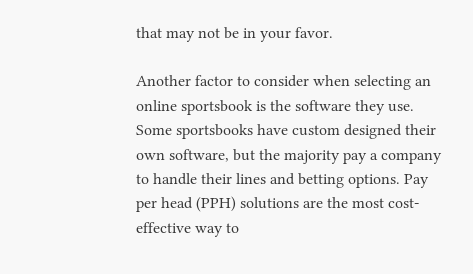that may not be in your favor.

Another factor to consider when selecting an online sportsbook is the software they use. Some sportsbooks have custom designed their own software, but the majority pay a company to handle their lines and betting options. Pay per head (PPH) solutions are the most cost-effective way to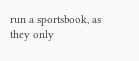run a sportsbook, as they only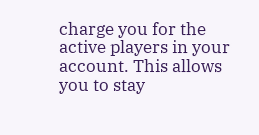charge you for the active players in your account. This allows you to stay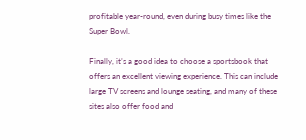profitable year-round, even during busy times like the Super Bowl.

Finally, it’s a good idea to choose a sportsbook that offers an excellent viewing experience. This can include large TV screens and lounge seating, and many of these sites also offer food and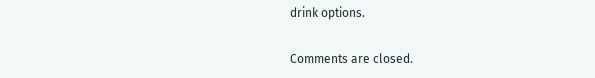drink options.

Comments are closed.